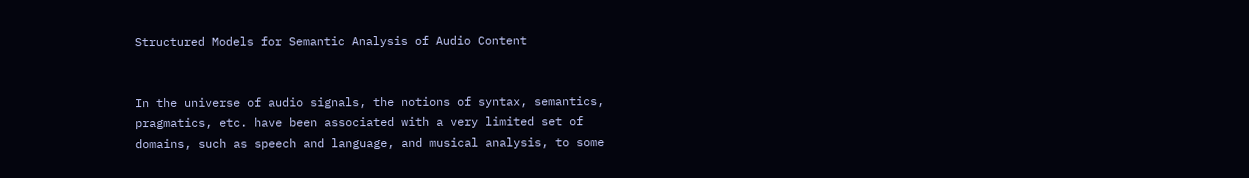Structured Models for Semantic Analysis of Audio Content


In the universe of audio signals, the notions of syntax, semantics, pragmatics, etc. have been associated with a very limited set of domains, such as speech and language, and musical analysis, to some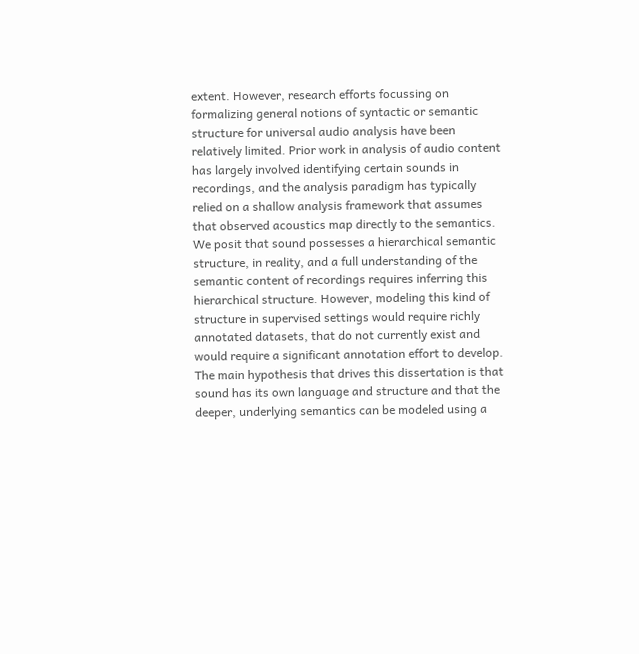extent. However, research efforts focussing on formalizing general notions of syntactic or semantic structure for universal audio analysis have been relatively limited. Prior work in analysis of audio content has largely involved identifying certain sounds in recordings, and the analysis paradigm has typically relied on a shallow analysis framework that assumes that observed acoustics map directly to the semantics. We posit that sound possesses a hierarchical semantic structure, in reality, and a full understanding of the semantic content of recordings requires inferring this hierarchical structure. However, modeling this kind of structure in supervised settings would require richly annotated datasets, that do not currently exist and would require a significant annotation effort to develop. The main hypothesis that drives this dissertation is that sound has its own language and structure and that the deeper, underlying semantics can be modeled using a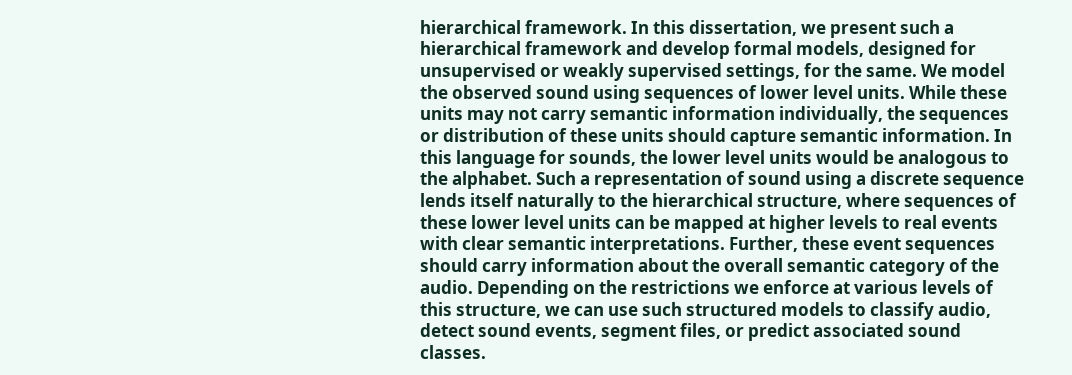hierarchical framework. In this dissertation, we present such a hierarchical framework and develop formal models, designed for unsupervised or weakly supervised settings, for the same. We model the observed sound using sequences of lower level units. While these units may not carry semantic information individually, the sequences or distribution of these units should capture semantic information. In this language for sounds, the lower level units would be analogous to the alphabet. Such a representation of sound using a discrete sequence lends itself naturally to the hierarchical structure, where sequences of these lower level units can be mapped at higher levels to real events with clear semantic interpretations. Further, these event sequences should carry information about the overall semantic category of the audio. Depending on the restrictions we enforce at various levels of this structure, we can use such structured models to classify audio, detect sound events, segment files, or predict associated sound classes.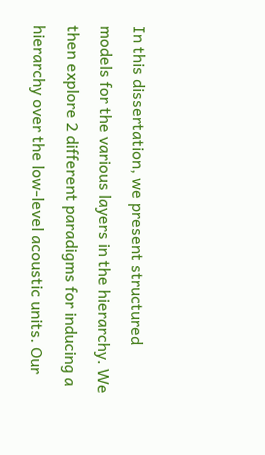In this dissertation, we present structured models for the various layers in the hierarchy. We then explore 2 different paradigms for inducing a hierarchy over the low-level acoustic units. Our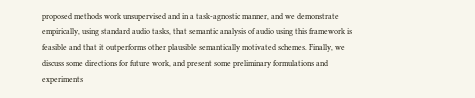proposed methods work unsupervised and in a task-agnostic manner, and we demonstrate empirically, using standard audio tasks, that semantic analysis of audio using this framework is feasible and that it outperforms other plausible semantically motivated schemes. Finally, we discuss some directions for future work, and present some preliminary formulations and experiments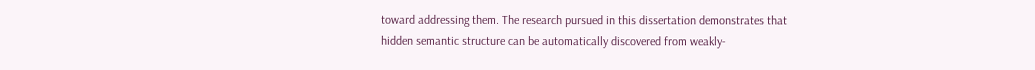toward addressing them. The research pursued in this dissertation demonstrates that hidden semantic structure can be automatically discovered from weakly-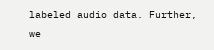labeled audio data. Further, we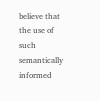believe that the use of such semantically informed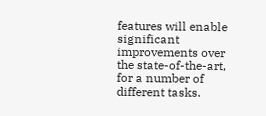features will enable significant improvements over the state-of-the-art, for a number of different tasks.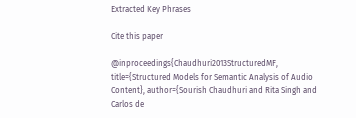Extracted Key Phrases

Cite this paper

@inproceedings{Chaudhuri2013StructuredMF, title={Structured Models for Semantic Analysis of Audio Content}, author={Sourish Chaudhuri and Rita Singh and Carlos de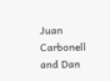Juan Carbonell and Dan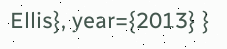Ellis}, year={2013} }